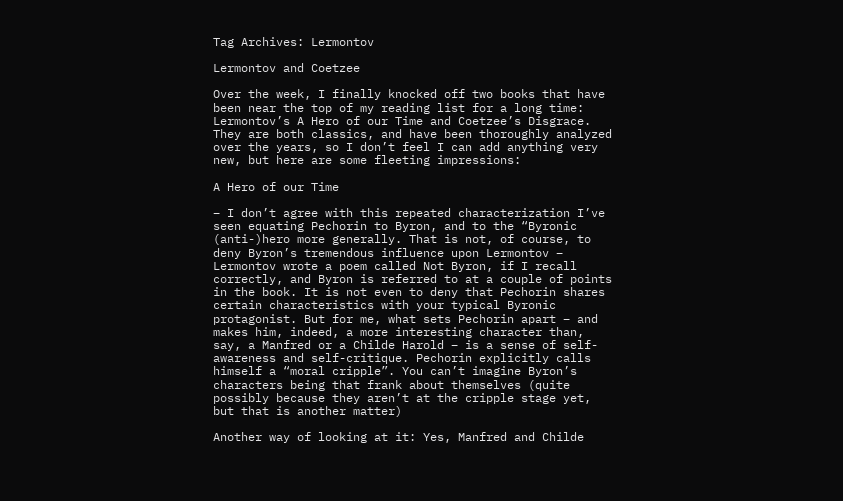Tag Archives: Lermontov

Lermontov and Coetzee

Over the week, I finally knocked off two books that have been near the top of my reading list for a long time: Lermontov’s A Hero of our Time and Coetzee’s Disgrace. They are both classics, and have been thoroughly analyzed over the years, so I don’t feel I can add anything very new, but here are some fleeting impressions:

A Hero of our Time

– I don’t agree with this repeated characterization I’ve seen equating Pechorin to Byron, and to the “Byronic (anti-)hero more generally. That is not, of course, to deny Byron’s tremendous influence upon Lermontov – Lermontov wrote a poem called Not Byron, if I recall correctly, and Byron is referred to at a couple of points in the book. It is not even to deny that Pechorin shares certain characteristics with your typical Byronic protagonist. But for me, what sets Pechorin apart – and makes him, indeed, a more interesting character than, say, a Manfred or a Childe Harold – is a sense of self-awareness and self-critique. Pechorin explicitly calls himself a “moral cripple”. You can’t imagine Byron’s characters being that frank about themselves (quite possibly because they aren’t at the cripple stage yet, but that is another matter)

Another way of looking at it: Yes, Manfred and Childe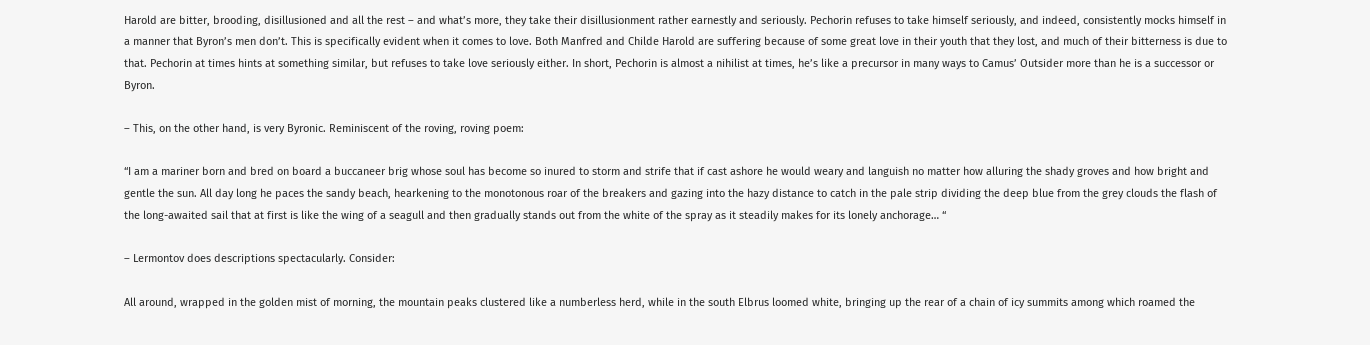Harold are bitter, brooding, disillusioned and all the rest – and what’s more, they take their disillusionment rather earnestly and seriously. Pechorin refuses to take himself seriously, and indeed, consistently mocks himself in a manner that Byron’s men don’t. This is specifically evident when it comes to love. Both Manfred and Childe Harold are suffering because of some great love in their youth that they lost, and much of their bitterness is due to that. Pechorin at times hints at something similar, but refuses to take love seriously either. In short, Pechorin is almost a nihilist at times, he’s like a precursor in many ways to Camus’ Outsider more than he is a successor or Byron.

– This, on the other hand, is very Byronic. Reminiscent of the roving, roving poem:

“I am a mariner born and bred on board a buccaneer brig whose soul has become so inured to storm and strife that if cast ashore he would weary and languish no matter how alluring the shady groves and how bright and gentle the sun. All day long he paces the sandy beach, hearkening to the monotonous roar of the breakers and gazing into the hazy distance to catch in the pale strip dividing the deep blue from the grey clouds the flash of the long-awaited sail that at first is like the wing of a seagull and then gradually stands out from the white of the spray as it steadily makes for its lonely anchorage… “

– Lermontov does descriptions spectacularly. Consider:

All around, wrapped in the golden mist of morning, the mountain peaks clustered like a numberless herd, while in the south Elbrus loomed white, bringing up the rear of a chain of icy summits among which roamed the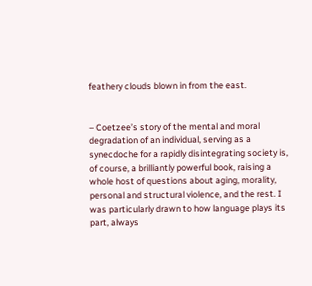feathery clouds blown in from the east.


– Coetzee’s story of the mental and moral degradation of an individual, serving as a synecdoche for a rapidly disintegrating society is, of course, a brilliantly powerful book, raising a whole host of questions about aging, morality, personal and structural violence, and the rest. I was particularly drawn to how language plays its part, always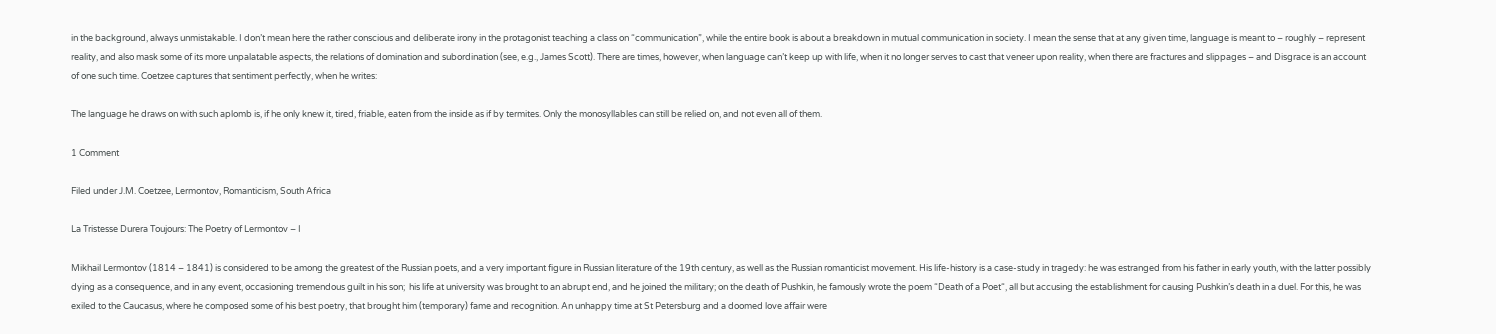in the background, always unmistakable. I don’t mean here the rather conscious and deliberate irony in the protagonist teaching a class on “communication”, while the entire book is about a breakdown in mutual communication in society. I mean the sense that at any given time, language is meant to – roughly – represent reality, and also mask some of its more unpalatable aspects, the relations of domination and subordination (see, e.g., James Scott). There are times, however, when language can’t keep up with life, when it no longer serves to cast that veneer upon reality, when there are fractures and slippages – and Disgrace is an account of one such time. Coetzee captures that sentiment perfectly, when he writes:

The language he draws on with such aplomb is, if he only knew it, tired, friable, eaten from the inside as if by termites. Only the monosyllables can still be relied on, and not even all of them.

1 Comment

Filed under J.M. Coetzee, Lermontov, Romanticism, South Africa

La Tristesse Durera Toujours: The Poetry of Lermontov – I

Mikhail Lermontov (1814 – 1841) is considered to be among the greatest of the Russian poets, and a very important figure in Russian literature of the 19th century, as well as the Russian romanticist movement. His life-history is a case-study in tragedy: he was estranged from his father in early youth, with the latter possibly dying as a consequence, and in any event, occasioning tremendous guilt in his son;  his life at university was brought to an abrupt end, and he joined the military; on the death of Pushkin, he famously wrote the poem “Death of a Poet“, all but accusing the establishment for causing Pushkin’s death in a duel. For this, he was exiled to the Caucasus, where he composed some of his best poetry, that brought him (temporary) fame and recognition. An unhappy time at St Petersburg and a doomed love affair were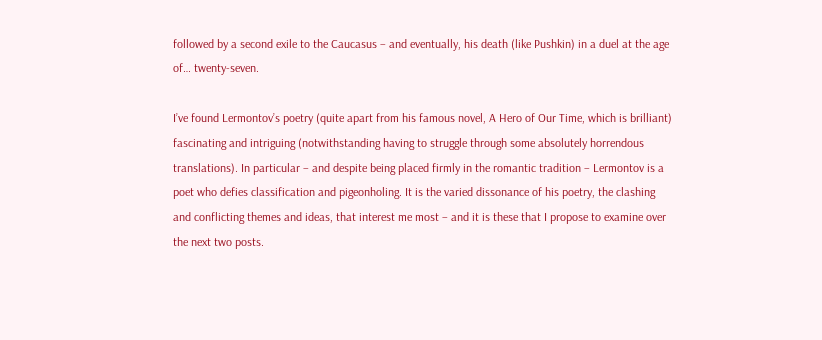followed by a second exile to the Caucasus – and eventually, his death (like Pushkin) in a duel at the age of… twenty-seven.

I’ve found Lermontov’s poetry (quite apart from his famous novel, A Hero of Our Time, which is brilliant) fascinating and intriguing (notwithstanding having to struggle through some absolutely horrendous translations). In particular – and despite being placed firmly in the romantic tradition – Lermontov is a poet who defies classification and pigeonholing. It is the varied dissonance of his poetry, the clashing and conflicting themes and ideas, that interest me most – and it is these that I propose to examine over the next two posts.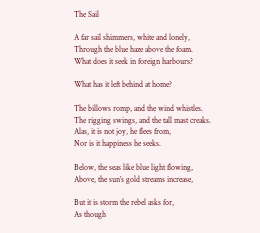The Sail

A far sail shimmers, white and lonely,
Through the blue haze above the foam.
What does it seek in foreign harbours?

What has it left behind at home?

The billows romp, and the wind whistles.
The rigging swings, and the tall mast creaks.
Alas, it is not joy, he flees from,
Nor is it happiness he seeks.

Below, the seas like blue light flowing,
Above, the sun’s gold streams increase,

But it is storm the rebel asks for,
As though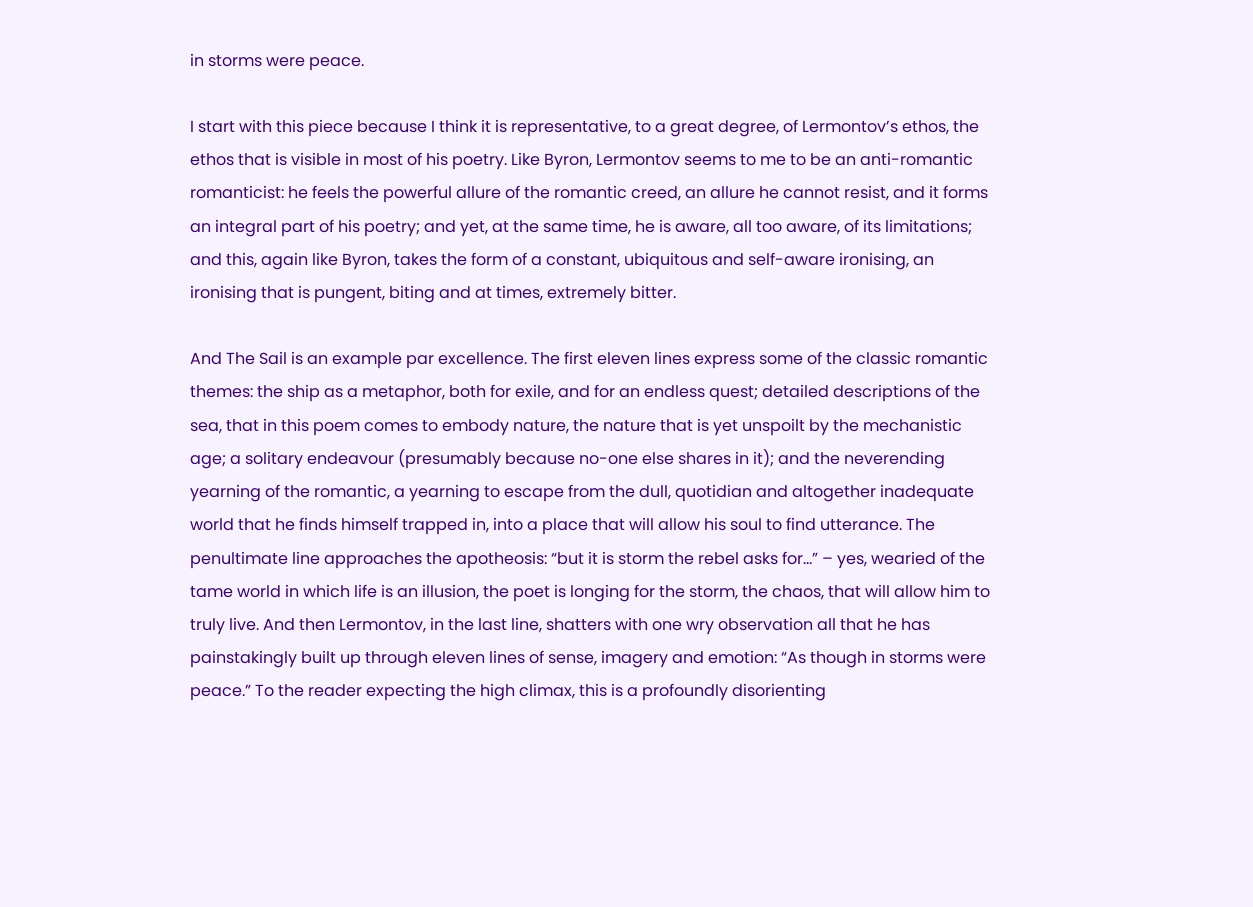in storms were peace.

I start with this piece because I think it is representative, to a great degree, of Lermontov’s ethos, the ethos that is visible in most of his poetry. Like Byron, Lermontov seems to me to be an anti-romantic romanticist: he feels the powerful allure of the romantic creed, an allure he cannot resist, and it forms an integral part of his poetry; and yet, at the same time, he is aware, all too aware, of its limitations; and this, again like Byron, takes the form of a constant, ubiquitous and self-aware ironising, an ironising that is pungent, biting and at times, extremely bitter.

And The Sail is an example par excellence. The first eleven lines express some of the classic romantic themes: the ship as a metaphor, both for exile, and for an endless quest; detailed descriptions of the sea, that in this poem comes to embody nature, the nature that is yet unspoilt by the mechanistic age; a solitary endeavour (presumably because no-one else shares in it); and the neverending yearning of the romantic, a yearning to escape from the dull, quotidian and altogether inadequate world that he finds himself trapped in, into a place that will allow his soul to find utterance. The penultimate line approaches the apotheosis: “but it is storm the rebel asks for…” – yes, wearied of the tame world in which life is an illusion, the poet is longing for the storm, the chaos, that will allow him to truly live. And then Lermontov, in the last line, shatters with one wry observation all that he has painstakingly built up through eleven lines of sense, imagery and emotion: “As though in storms were peace.” To the reader expecting the high climax, this is a profoundly disorienting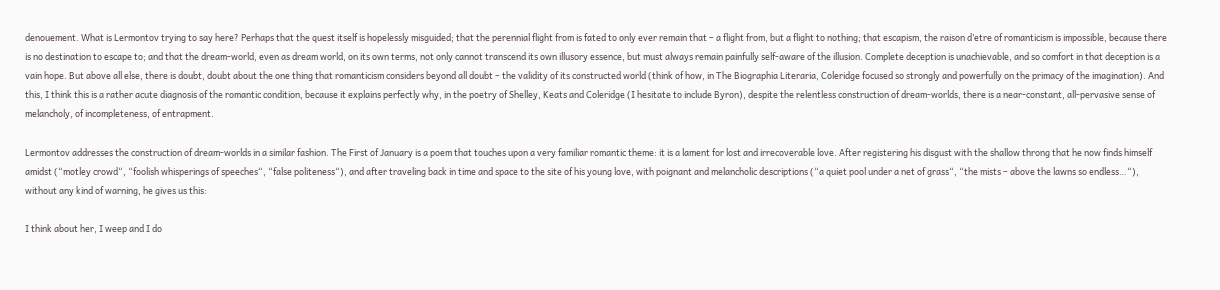denouement. What is Lermontov trying to say here? Perhaps that the quest itself is hopelessly misguided; that the perennial flight from is fated to only ever remain that – a flight from, but a flight to nothing; that escapism, the raison d’etre of romanticism is impossible, because there is no destination to escape to; and that the dream-world, even as dream world, on its own terms, not only cannot transcend its own illusory essence, but must always remain painfully self-aware of the illusion. Complete deception is unachievable, and so comfort in that deception is a vain hope. But above all else, there is doubt, doubt about the one thing that romanticism considers beyond all doubt – the validity of its constructed world (think of how, in The Biographia Literaria, Coleridge focused so strongly and powerfully on the primacy of the imagination). And this, I think this is a rather acute diagnosis of the romantic condition, because it explains perfectly why, in the poetry of Shelley, Keats and Coleridge (I hesitate to include Byron), despite the relentless construction of dream-worlds, there is a near-constant, all-pervasive sense of melancholy, of incompleteness, of entrapment.

Lermontov addresses the construction of dream-worlds in a similar fashion. The First of January is a poem that touches upon a very familiar romantic theme: it is a lament for lost and irrecoverable love. After registering his disgust with the shallow throng that he now finds himself amidst (“motley crowd“, “foolish whisperings of speeches“, “false politeness“), and after traveling back in time and space to the site of his young love, with poignant and melancholic descriptions (“a quiet pool under a net of grass“, “the mists – above the lawns so endless…“), without any kind of warning, he gives us this:

I think about her, I weep and I do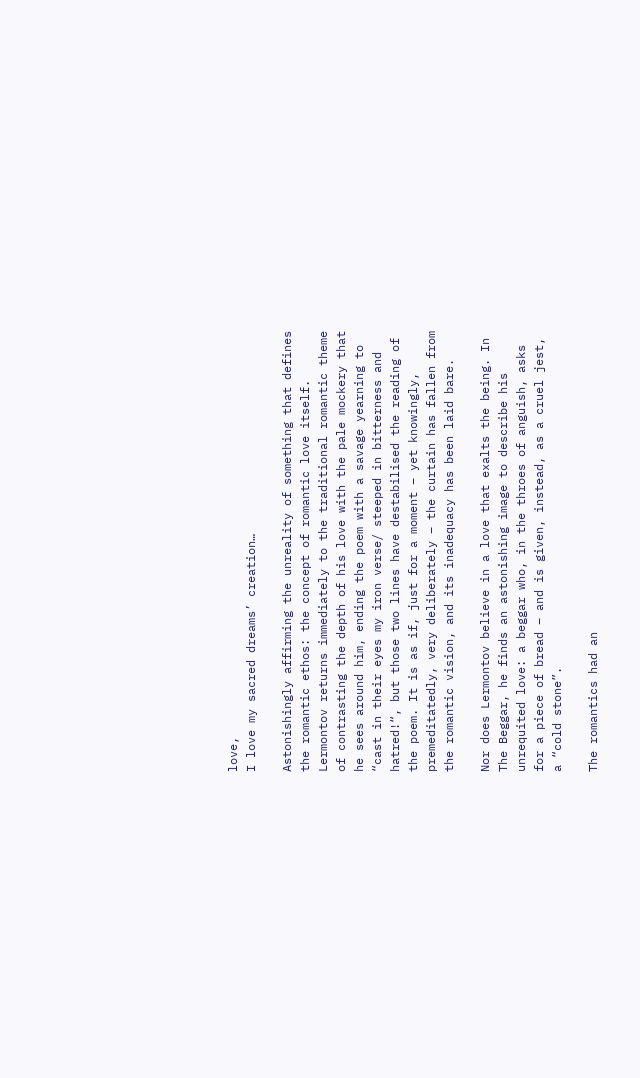love,                                                                                                                                              I love my sacred dreams’ creation…

Astonishingly affirming the unreality of something that defines the romantic ethos: the concept of romantic love itself. Lermontov returns immediately to the traditional romantic theme of contrasting the depth of his love with the pale mockery that he sees around him, ending the poem with a savage yearning to “cast in their eyes my iron verse/ steeped in bitterness and hatred!“, but those two lines have destabilised the reading of the poem. It is as if, just for a moment – yet knowingly, premeditatedly, very deliberately – the curtain has fallen from the romantic vision, and its inadequacy has been laid bare.

Nor does Lermontov believe in a love that exalts the being. In The Beggar, he finds an astonishing image to describe his unrequited love: a beggar who, in the throes of anguish, asks for a piece of bread – and is given, instead, as a cruel jest, a “cold stone”.

The romantics had an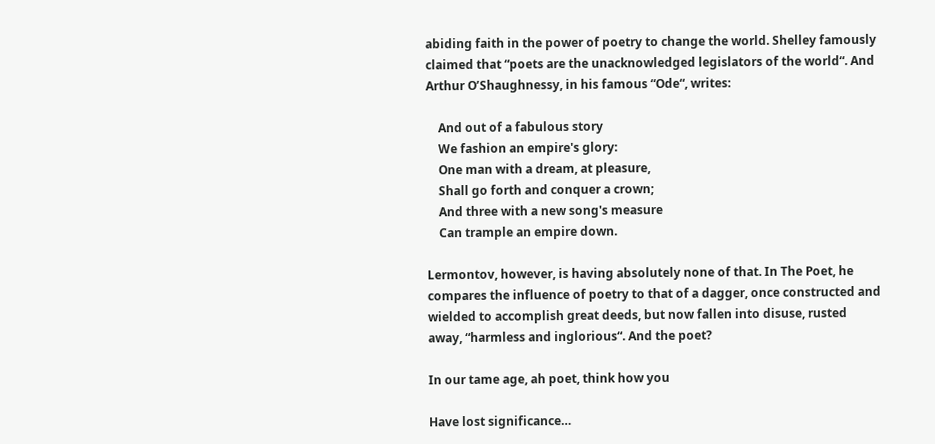abiding faith in the power of poetry to change the world. Shelley famously claimed that “poets are the unacknowledged legislators of the world“. And Arthur O’Shaughnessy, in his famous “Ode“, writes:

    And out of a fabulous story
    We fashion an empire's glory:
    One man with a dream, at pleasure,
    Shall go forth and conquer a crown;
    And three with a new song's measure
    Can trample an empire down.

Lermontov, however, is having absolutely none of that. In The Poet, he compares the influence of poetry to that of a dagger, once constructed and wielded to accomplish great deeds, but now fallen into disuse, rusted away, “harmless and inglorious“. And the poet?

In our tame age, ah poet, think how you

Have lost significance…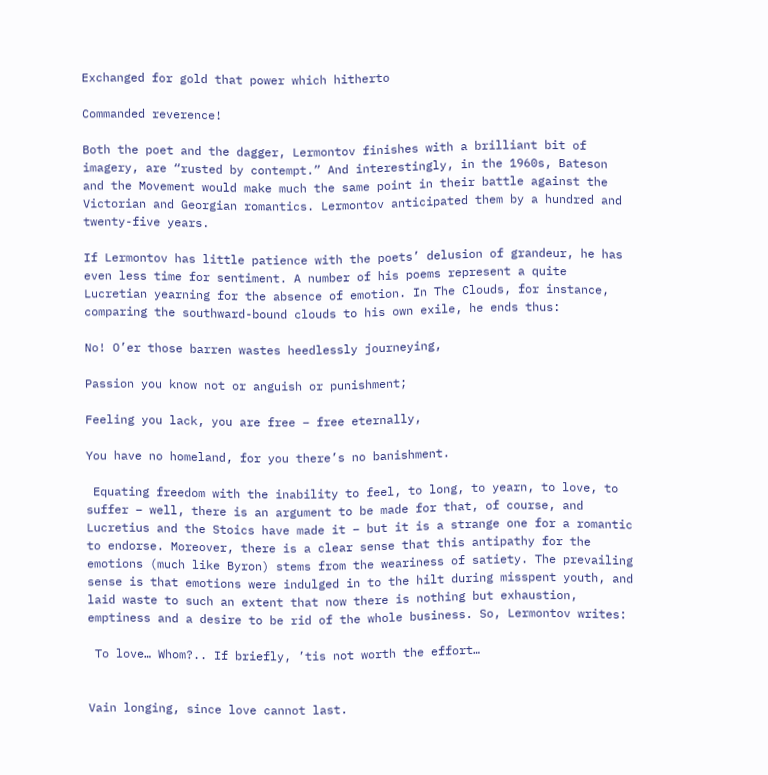Exchanged for gold that power which hitherto

Commanded reverence!

Both the poet and the dagger, Lermontov finishes with a brilliant bit of imagery, are “rusted by contempt.” And interestingly, in the 1960s, Bateson and the Movement would make much the same point in their battle against the Victorian and Georgian romantics. Lermontov anticipated them by a hundred and twenty-five years.

If Lermontov has little patience with the poets’ delusion of grandeur, he has even less time for sentiment. A number of his poems represent a quite Lucretian yearning for the absence of emotion. In The Clouds, for instance, comparing the southward-bound clouds to his own exile, he ends thus:

No! O’er those barren wastes heedlessly journeying,

Passion you know not or anguish or punishment;

Feeling you lack, you are free – free eternally,

You have no homeland, for you there’s no banishment.

 Equating freedom with the inability to feel, to long, to yearn, to love, to suffer – well, there is an argument to be made for that, of course, and Lucretius and the Stoics have made it – but it is a strange one for a romantic to endorse. Moreover, there is a clear sense that this antipathy for the emotions (much like Byron) stems from the weariness of satiety. The prevailing sense is that emotions were indulged in to the hilt during misspent youth, and laid waste to such an extent that now there is nothing but exhaustion, emptiness and a desire to be rid of the whole business. So, Lermontov writes:

 To love… Whom?.. If briefly, ’tis not worth the effort…


Vain longing, since love cannot last.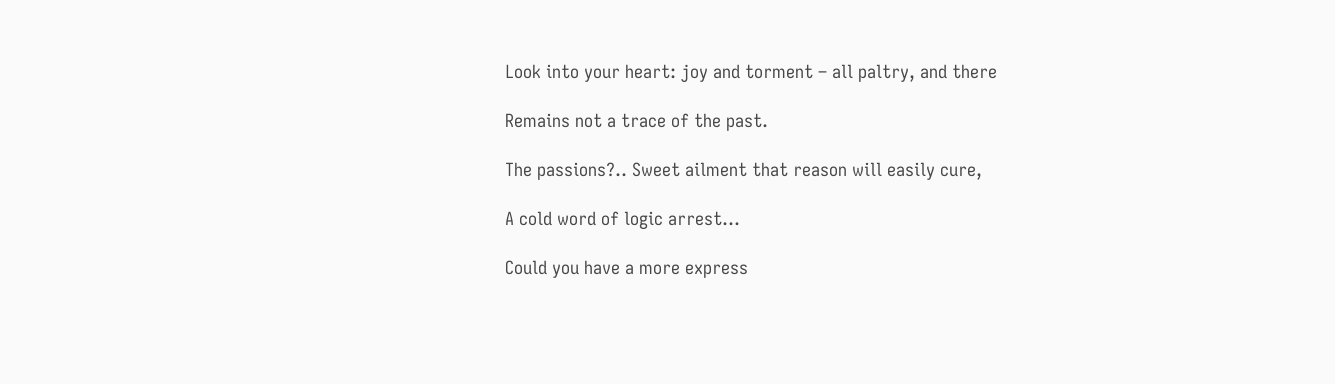Look into your heart: joy and torment – all paltry, and there

Remains not a trace of the past.

The passions?.. Sweet ailment that reason will easily cure,

A cold word of logic arrest…

Could you have a more express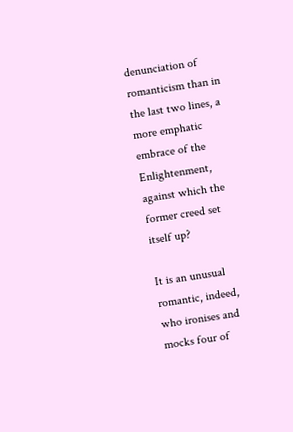denunciation of romanticism than in the last two lines, a more emphatic embrace of the Enlightenment, against which the former creed set itself up?

It is an unusual romantic, indeed, who ironises and mocks four of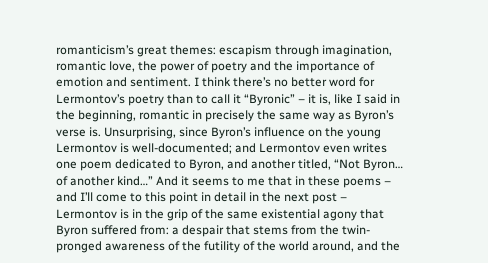romanticism’s great themes: escapism through imagination, romantic love, the power of poetry and the importance of emotion and sentiment. I think there’s no better word for Lermontov’s poetry than to call it “Byronic” – it is, like I said in the beginning, romantic in precisely the same way as Byron’s verse is. Unsurprising, since Byron’s influence on the young Lermontov is well-documented; and Lermontov even writes one poem dedicated to Byron, and another titled, “Not Byron… of another kind…” And it seems to me that in these poems – and I’ll come to this point in detail in the next post – Lermontov is in the grip of the same existential agony that Byron suffered from: a despair that stems from the twin-pronged awareness of the futility of the world around, and the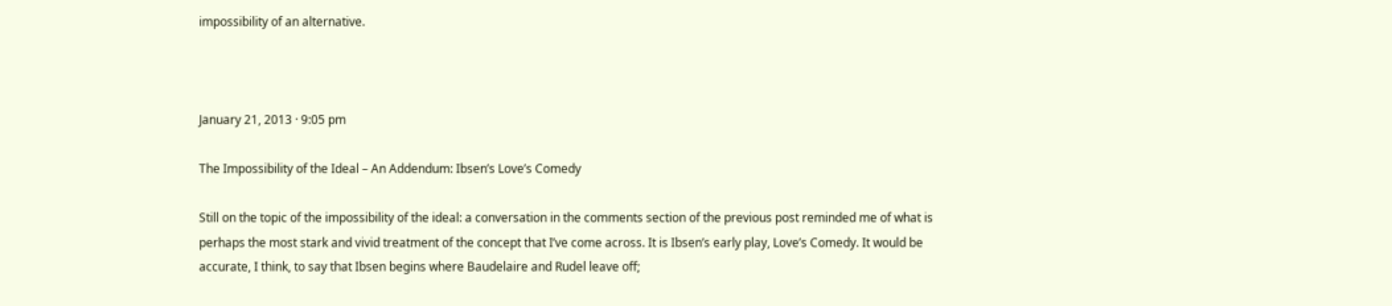impossibility of an alternative.



January 21, 2013 · 9:05 pm

The Impossibility of the Ideal – An Addendum: Ibsen’s Love’s Comedy

Still on the topic of the impossibility of the ideal: a conversation in the comments section of the previous post reminded me of what is perhaps the most stark and vivid treatment of the concept that I’ve come across. It is Ibsen’s early play, Love’s Comedy. It would be accurate, I think, to say that Ibsen begins where Baudelaire and Rudel leave off;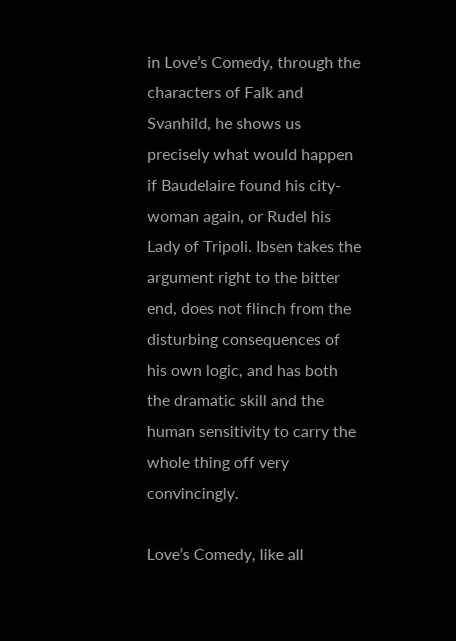in Love’s Comedy, through the characters of Falk and Svanhild, he shows us precisely what would happen if Baudelaire found his city-woman again, or Rudel his Lady of Tripoli. Ibsen takes the argument right to the bitter end, does not flinch from the disturbing consequences of his own logic, and has both the dramatic skill and the human sensitivity to carry the whole thing off very convincingly.

Love’s Comedy, like all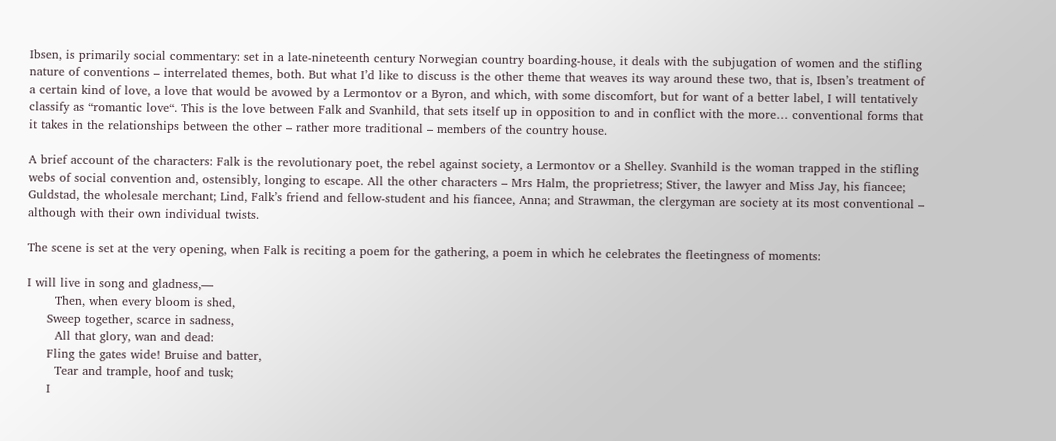Ibsen, is primarily social commentary: set in a late-nineteenth century Norwegian country boarding-house, it deals with the subjugation of women and the stifling nature of conventions – interrelated themes, both. But what I’d like to discuss is the other theme that weaves its way around these two, that is, Ibsen’s treatment of a certain kind of love, a love that would be avowed by a Lermontov or a Byron, and which, with some discomfort, but for want of a better label, I will tentatively classify as “romantic love“. This is the love between Falk and Svanhild, that sets itself up in opposition to and in conflict with the more… conventional forms that it takes in the relationships between the other – rather more traditional – members of the country house.

A brief account of the characters: Falk is the revolutionary poet, the rebel against society, a Lermontov or a Shelley. Svanhild is the woman trapped in the stifling webs of social convention and, ostensibly, longing to escape. All the other characters – Mrs Halm, the proprietress; Stiver, the lawyer and Miss Jay, his fiancee; Guldstad, the wholesale merchant; Lind, Falk’s friend and fellow-student and his fiancee, Anna; and Strawman, the clergyman are society at its most conventional – although with their own individual twists.

The scene is set at the very opening, when Falk is reciting a poem for the gathering, a poem in which he celebrates the fleetingness of moments:

I will live in song and gladness,—
       Then, when every bloom is shed,
     Sweep together, scarce in sadness,
       All that glory, wan and dead:
     Fling the gates wide! Bruise and batter,
       Tear and trample, hoof and tusk;
     I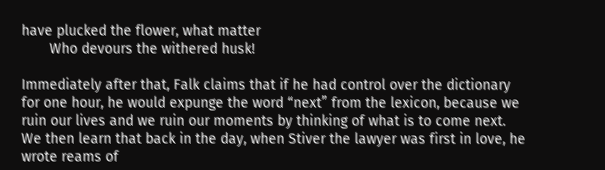have plucked the flower, what matter
       Who devours the withered husk!

Immediately after that, Falk claims that if he had control over the dictionary for one hour, he would expunge the word “next” from the lexicon, because we ruin our lives and we ruin our moments by thinking of what is to come next. We then learn that back in the day, when Stiver the lawyer was first in love, he wrote reams of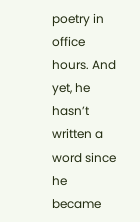poetry in office hours. And yet, he hasn’t written a word since he became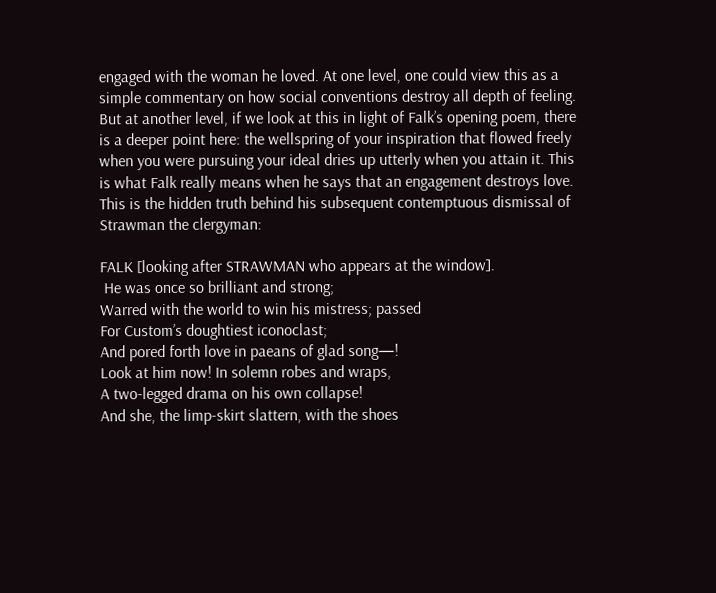engaged with the woman he loved. At one level, one could view this as a simple commentary on how social conventions destroy all depth of feeling. But at another level, if we look at this in light of Falk’s opening poem, there is a deeper point here: the wellspring of your inspiration that flowed freely when you were pursuing your ideal dries up utterly when you attain it. This is what Falk really means when he says that an engagement destroys love. This is the hidden truth behind his subsequent contemptuous dismissal of Strawman the clergyman:

FALK [looking after STRAWMAN who appears at the window].
 He was once so brilliant and strong;
Warred with the world to win his mistress; passed
For Custom’s doughtiest iconoclast;
And pored forth love in paeans of glad song—!
Look at him now! In solemn robes and wraps,
A two-legged drama on his own collapse!
And she, the limp-skirt slattern, with the shoes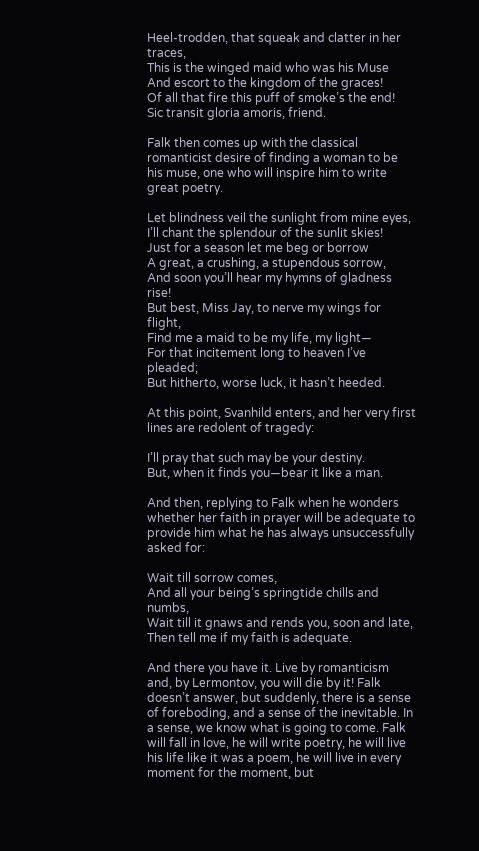Heel-trodden, that squeak and clatter in her traces,
This is the winged maid who was his Muse
And escort to the kingdom of the graces!
Of all that fire this puff of smoke’s the end!
Sic transit gloria amoris, friend.

Falk then comes up with the classical romanticist desire of finding a woman to be his muse, one who will inspire him to write great poetry.

Let blindness veil the sunlight from mine eyes,
I’ll chant the splendour of the sunlit skies!
Just for a season let me beg or borrow
A great, a crushing, a stupendous sorrow,
And soon you’ll hear my hymns of gladness rise!
But best, Miss Jay, to nerve my wings for flight,
Find me a maid to be my life, my light—
For that incitement long to heaven I’ve pleaded;
But hitherto, worse luck, it hasn’t heeded.

At this point, Svanhild enters, and her very first lines are redolent of tragedy:

I’ll pray that such may be your destiny.
But, when it finds you—bear it like a man.

And then, replying to Falk when he wonders whether her faith in prayer will be adequate to provide him what he has always unsuccessfully asked for:

Wait till sorrow comes,
And all your being’s springtide chills and numbs,
Wait till it gnaws and rends you, soon and late,
Then tell me if my faith is adequate.

And there you have it. Live by romanticism and, by Lermontov, you will die by it! Falk doesn’t answer, but suddenly, there is a sense of foreboding, and a sense of the inevitable. In a sense, we know what is going to come. Falk will fall in love, he will write poetry, he will live his life like it was a poem, he will live in every moment for the moment, but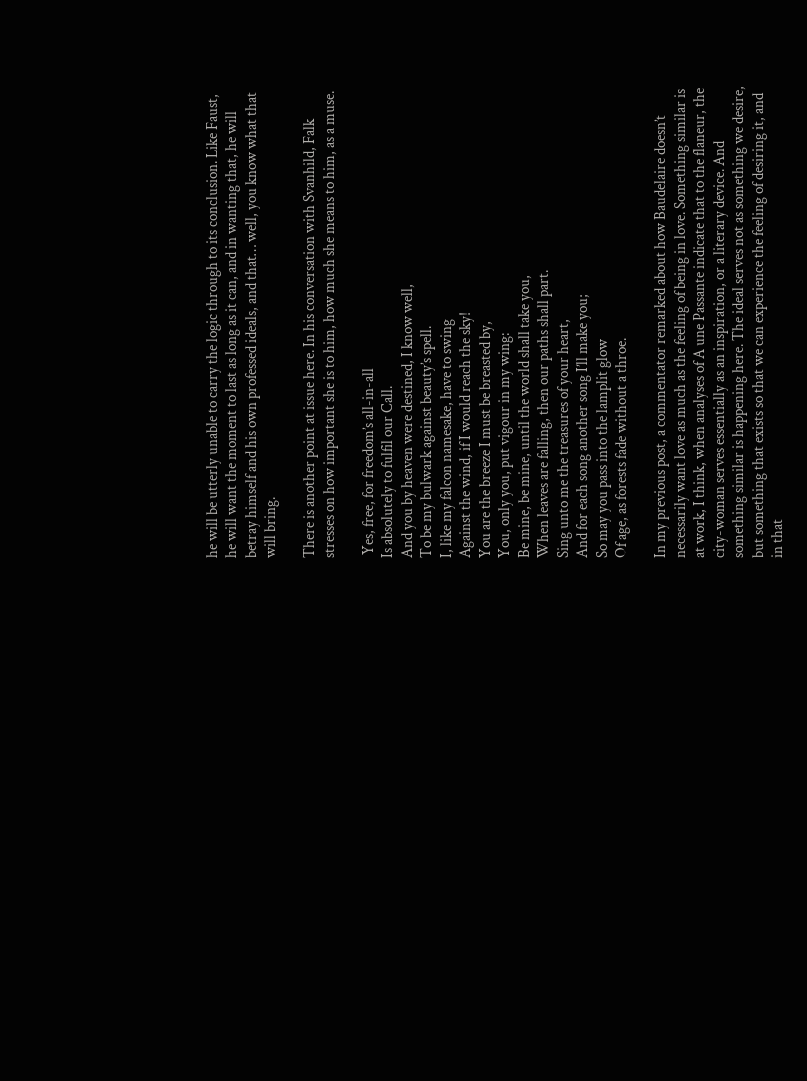he will be utterly unable to carry the logic through to its conclusion. Like Faust, he will want the moment to last as long as it can, and in wanting that, he will betray himself and his own professed ideals, and that… well, you know what that will bring.

There is another point at issue here. In his conversation with Svanhild, Falk stresses on how important she is to him, how much she means to him, as a muse.

 Yes, free, for freedom’s all-in-all
Is absolutely to fulfil our Call.
And you by heaven were destined, I know well,
To be my bulwark against beauty’s spell.
I, like my falcon namesake, have to swing
Against the wind, if I would reach the sky!
You are the breeze I must be breasted by,
You, only you, put vigour in my wing:
Be mine, be mine, until the world shall take you,
When leaves are falling, then our paths shall part.
Sing unto me the treasures of your heart,
And for each song another song I’ll make you;
So may you pass into the lamplit glow
Of age, as forests fade without a throe.

In my previous post, a commentator remarked about how Baudelaire doesn’t necessarily want love as much as the feeling of being in love. Something similar is at work, I think, when analyses of A une Passante indicate that to the flaneur, the city-woman serves essentially as an inspiration, or a literary device. And something similar is happening here. The ideal serves not as something we desire, but something that exists so that we can experience the feeling of desiring it, and in that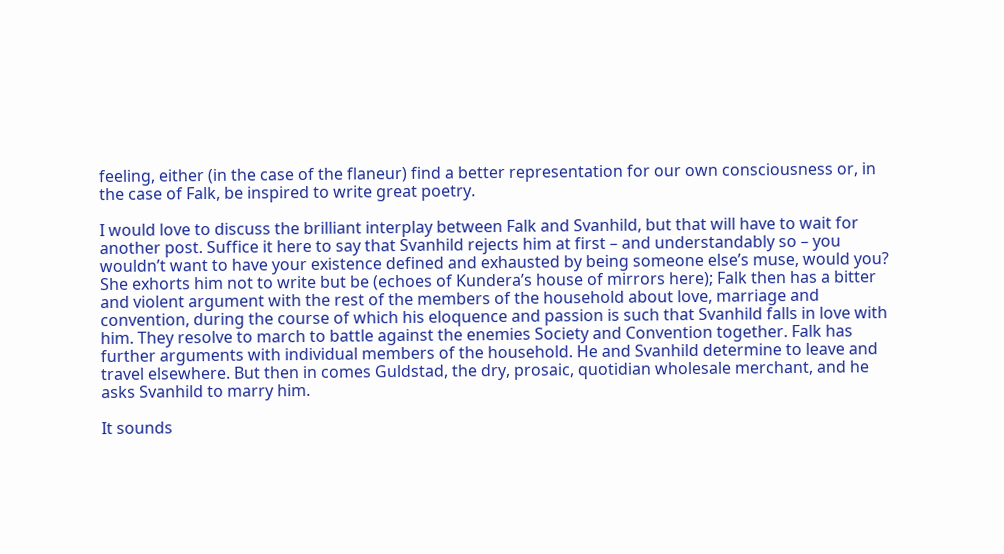feeling, either (in the case of the flaneur) find a better representation for our own consciousness or, in the case of Falk, be inspired to write great poetry.

I would love to discuss the brilliant interplay between Falk and Svanhild, but that will have to wait for another post. Suffice it here to say that Svanhild rejects him at first – and understandably so – you wouldn’t want to have your existence defined and exhausted by being someone else’s muse, would you? She exhorts him not to write but be (echoes of Kundera’s house of mirrors here); Falk then has a bitter and violent argument with the rest of the members of the household about love, marriage and convention, during the course of which his eloquence and passion is such that Svanhild falls in love with him. They resolve to march to battle against the enemies Society and Convention together. Falk has further arguments with individual members of the household. He and Svanhild determine to leave and travel elsewhere. But then in comes Guldstad, the dry, prosaic, quotidian wholesale merchant, and he asks Svanhild to marry him.

It sounds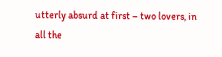utterly absurd at first – two lovers, in all the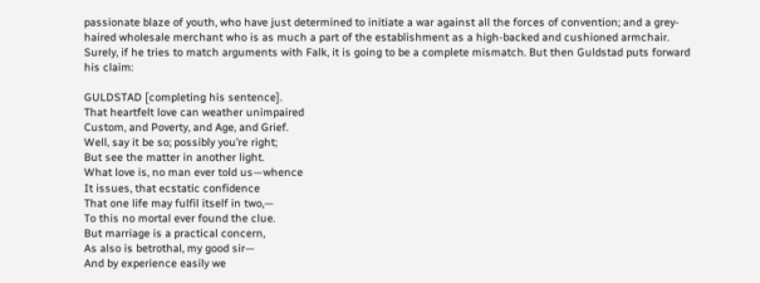passionate blaze of youth, who have just determined to initiate a war against all the forces of convention; and a grey-haired wholesale merchant who is as much a part of the establishment as a high-backed and cushioned armchair. Surely, if he tries to match arguments with Falk, it is going to be a complete mismatch. But then Guldstad puts forward his claim:

GULDSTAD [completing his sentence].
That heartfelt love can weather unimpaired
Custom, and Poverty, and Age, and Grief.
Well, say it be so; possibly you’re right;
But see the matter in another light.
What love is, no man ever told us—whence
It issues, that ecstatic confidence
That one life may fulfil itself in two,—
To this no mortal ever found the clue.
But marriage is a practical concern,
As also is betrothal, my good sir—
And by experience easily we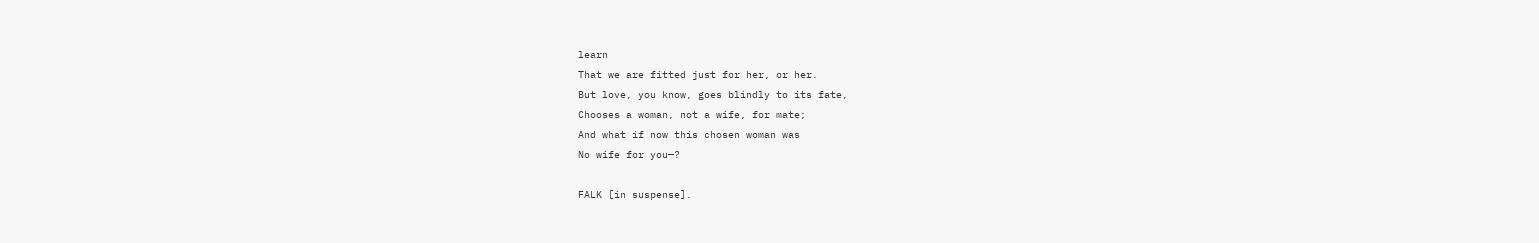learn
That we are fitted just for her, or her.
But love, you know, goes blindly to its fate,
Chooses a woman, not a wife, for mate;
And what if now this chosen woman was
No wife for you—?

FALK [in suspense].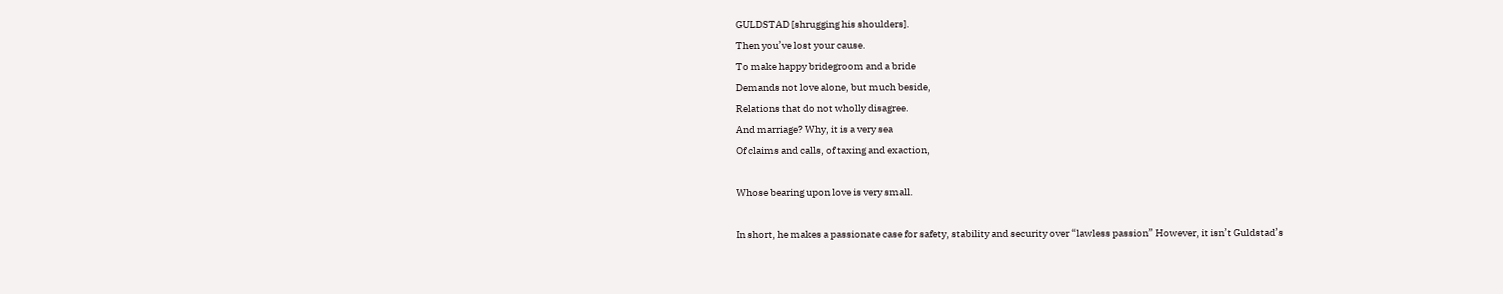GULDSTAD [shrugging his shoulders].
Then you’ve lost your cause.
To make happy bridegroom and a bride
Demands not love alone, but much beside,
Relations that do not wholly disagree.
And marriage? Why, it is a very sea
Of claims and calls, of taxing and exaction,

Whose bearing upon love is very small.

In short, he makes a passionate case for safety, stability and security over “lawless passion” However, it isn’t Guldstad’s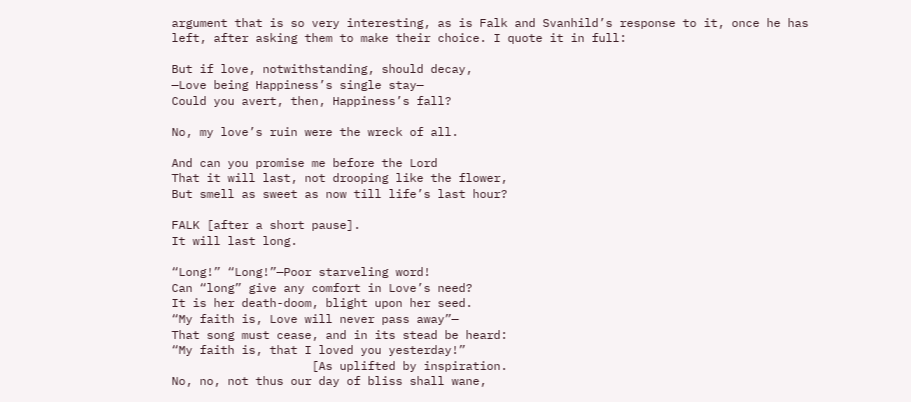argument that is so very interesting, as is Falk and Svanhild’s response to it, once he has left, after asking them to make their choice. I quote it in full:

But if love, notwithstanding, should decay,
—Love being Happiness’s single stay—
Could you avert, then, Happiness’s fall?

No, my love’s ruin were the wreck of all.

And can you promise me before the Lord
That it will last, not drooping like the flower,
But smell as sweet as now till life’s last hour?

FALK [after a short pause].
It will last long.

“Long!” “Long!”—Poor starveling word!
Can “long” give any comfort in Love’s need?
It is her death-doom, blight upon her seed.
“My faith is, Love will never pass away”—
That song must cease, and in its stead be heard:
“My faith is, that I loved you yesterday!”
                    [As uplifted by inspiration.
No, no, not thus our day of bliss shall wane,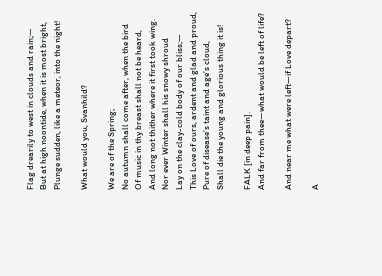Flag drearily to west in clouds and rain;—
But at high noontide, when it is most bright,
Plunge sudden, like a meteor, into the night!

What would you, Svanhild?

We are of the Spring;
No autumn shall come after, when the bird
Of music in thy breast shall not be heard,
And long not thither where it first took wing.
Nor ever Winter shall his snowy shroud
Lay on the clay-cold body of our bliss;—
This Love of ours, ardent and glad and proud,
Pure of disease’s taint and age’s cloud,
Shall die the young and glorious thing it is!

FALK [in deep pain].
And far from thee—what would be left of life?

And near me what were left—if Love depart?

A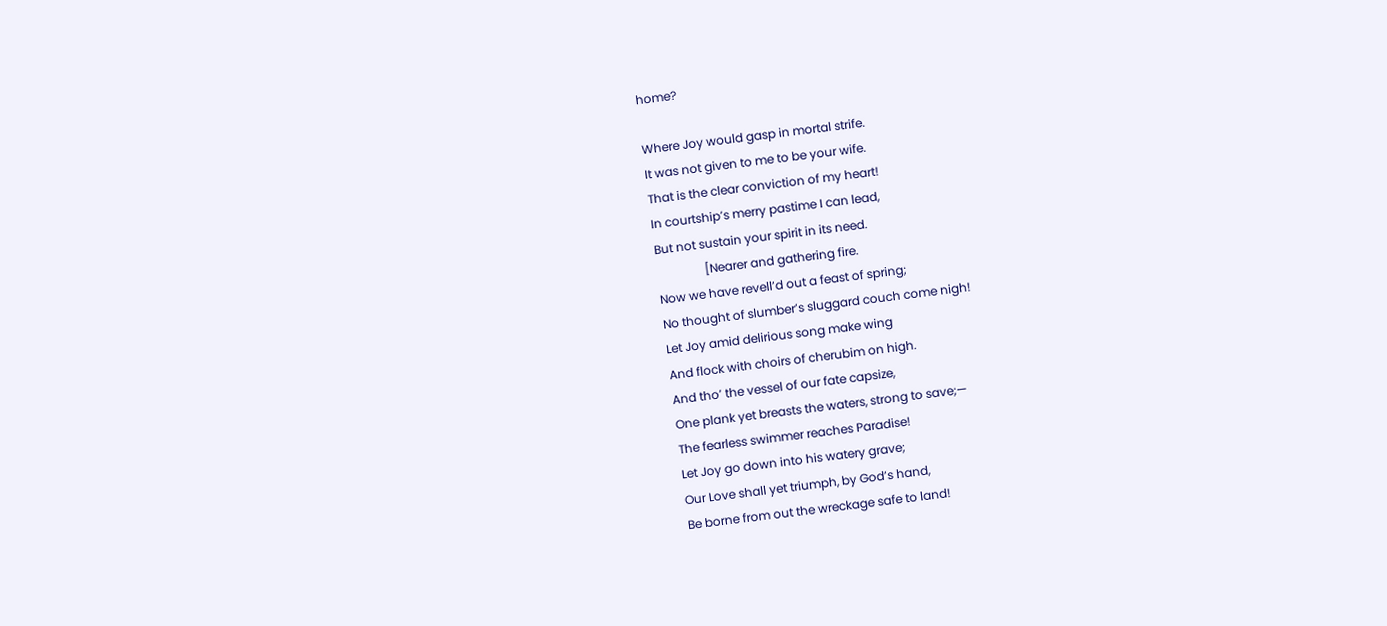home?

Where Joy would gasp in mortal strife.
It was not given to me to be your wife.
That is the clear conviction of my heart!
In courtship’s merry pastime I can lead,
But not sustain your spirit in its need.
                [Nearer and gathering fire.
Now we have revell’d out a feast of spring;
No thought of slumber’s sluggard couch come nigh!
Let Joy amid delirious song make wing
And flock with choirs of cherubim on high.
And tho’ the vessel of our fate capsize,
One plank yet breasts the waters, strong to save;—
The fearless swimmer reaches Paradise!
Let Joy go down into his watery grave;
Our Love shall yet triumph, by God’s hand,
Be borne from out the wreckage safe to land!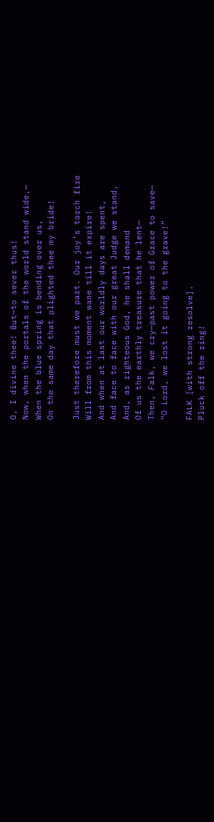O, I divine thee! But—to sever thus!
Now, when the portals of the world stand wide,—
When the blue spring is bending over us,
On the same day that plighted thee my bride!

Just therefore must we part. Our joy’s torch fire
Will from this moment wane till it expire!
And when at last our worldly days are spent,
And face to face with our great Judge we stand,
And, as righteous God, he shall demand
Of us the earthly treasure that he lent—
Then, Falk, we cry—past power of Grace to save—
“O Lord, we lost it going to the grave!”

FALK [with strong resolve].
Pluck off the ring!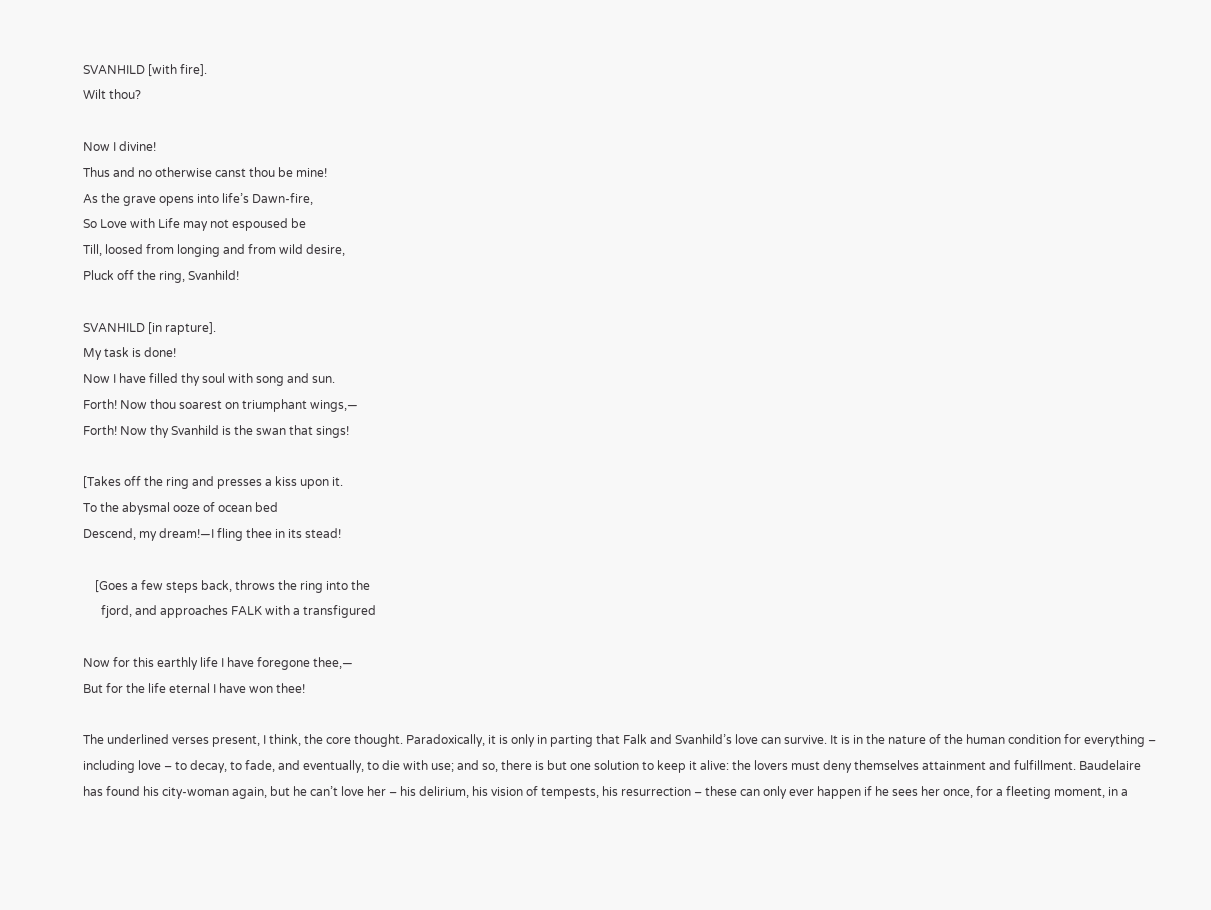SVANHILD [with fire].
Wilt thou?

Now I divine!
Thus and no otherwise canst thou be mine!
As the grave opens into life’s Dawn-fire,
So Love with Life may not espoused be
Till, loosed from longing and from wild desire,
Pluck off the ring, Svanhild!

SVANHILD [in rapture].
My task is done!
Now I have filled thy soul with song and sun.
Forth! Now thou soarest on triumphant wings,—
Forth! Now thy Svanhild is the swan that sings!

[Takes off the ring and presses a kiss upon it.
To the abysmal ooze of ocean bed
Descend, my dream!—I fling thee in its stead!

    [Goes a few steps back, throws the ring into the
      fjord, and approaches FALK with a transfigured

Now for this earthly life I have foregone thee,—
But for the life eternal I have won thee!

The underlined verses present, I think, the core thought. Paradoxically, it is only in parting that Falk and Svanhild’s love can survive. It is in the nature of the human condition for everything – including love – to decay, to fade, and eventually, to die with use; and so, there is but one solution to keep it alive: the lovers must deny themselves attainment and fulfillment. Baudelaire has found his city-woman again, but he can’t love her – his delirium, his vision of tempests, his resurrection – these can only ever happen if he sees her once, for a fleeting moment, in a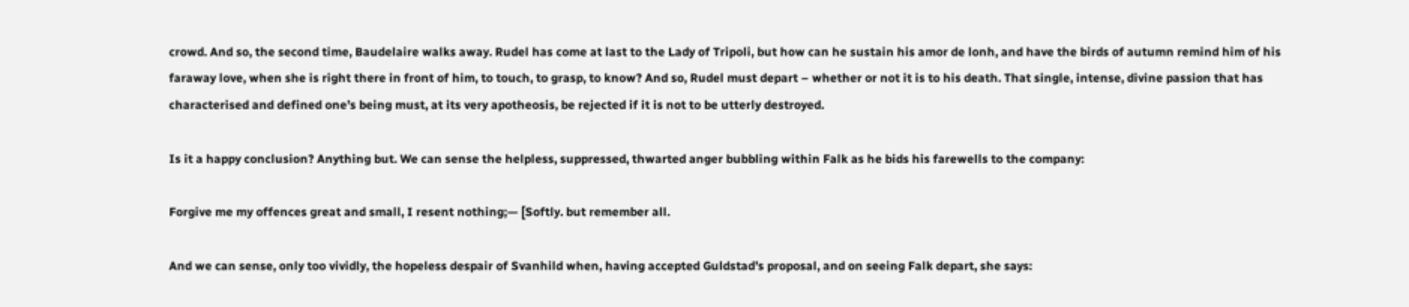crowd. And so, the second time, Baudelaire walks away. Rudel has come at last to the Lady of Tripoli, but how can he sustain his amor de lonh, and have the birds of autumn remind him of his faraway love, when she is right there in front of him, to touch, to grasp, to know? And so, Rudel must depart – whether or not it is to his death. That single, intense, divine passion that has characterised and defined one’s being must, at its very apotheosis, be rejected if it is not to be utterly destroyed.

Is it a happy conclusion? Anything but. We can sense the helpless, suppressed, thwarted anger bubbling within Falk as he bids his farewells to the company:

Forgive me my offences great and small, I resent nothing;— [Softly. but remember all.

And we can sense, only too vividly, the hopeless despair of Svanhild when, having accepted Guldstad’s proposal, and on seeing Falk depart, she says: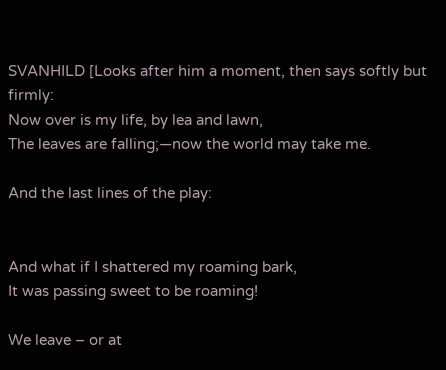SVANHILD [Looks after him a moment, then says softly but firmly:
Now over is my life, by lea and lawn,
The leaves are falling;—now the world may take me.

And the last lines of the play:


And what if I shattered my roaming bark,
It was passing sweet to be roaming!

We leave – or at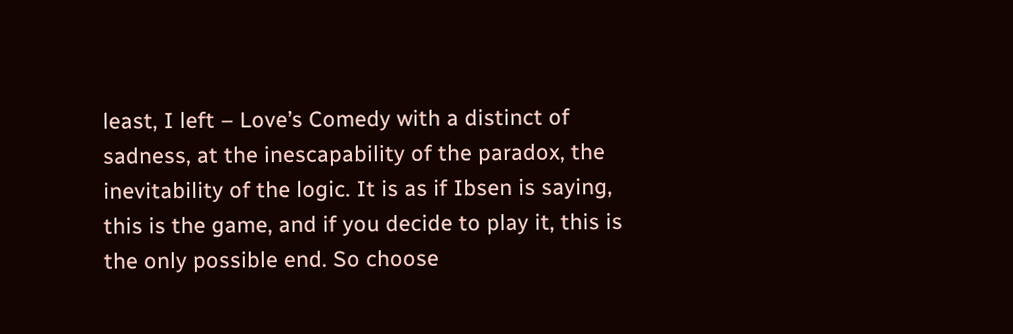least, I left – Love’s Comedy with a distinct of sadness, at the inescapability of the paradox, the inevitability of the logic. It is as if Ibsen is saying, this is the game, and if you decide to play it, this is the only possible end. So choose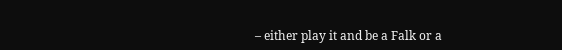– either play it and be a Falk or a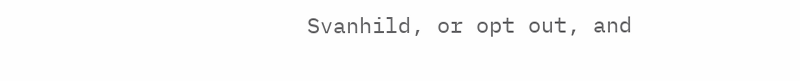Svanhild, or opt out, and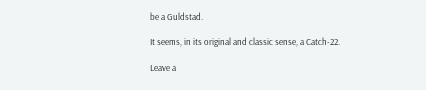be a Guldstad.

It seems, in its original and classic sense, a Catch-22.

Leave a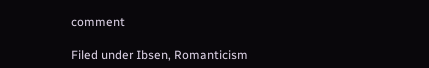comment

Filed under Ibsen, Romanticism